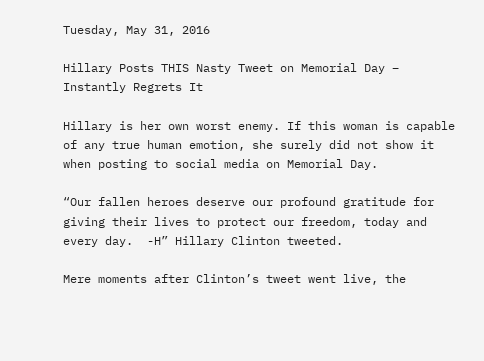Tuesday, May 31, 2016

Hillary Posts THIS Nasty Tweet on Memorial Day – Instantly Regrets It

Hillary is her own worst enemy. If this woman is capable of any true human emotion, she surely did not show it when posting to social media on Memorial Day.

“Our fallen heroes deserve our profound gratitude for giving their lives to protect our freedom, today and every day.  -H” Hillary Clinton tweeted.

Mere moments after Clinton’s tweet went live, the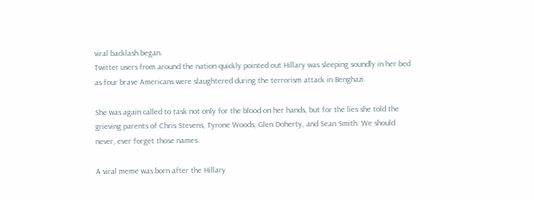viral backlash began.
Twitter users from around the nation quickly pointed out Hillary was sleeping soundly in her bed as four brave Americans were slaughtered during the terrorism attack in Benghazi.

She was again called to task not only for the blood on her hands, but for the lies she told the grieving parents of Chris Stevens, Tyrone Woods, Glen Doherty, and Sean Smith. We should never, ever forget those names.

A viral meme was born after the Hillary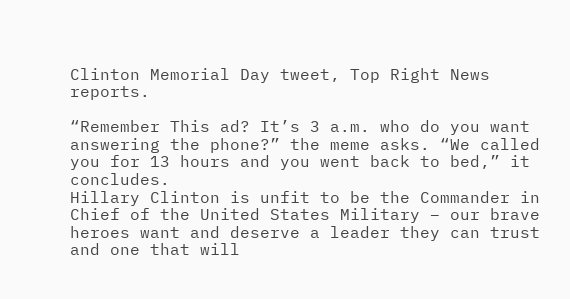Clinton Memorial Day tweet, Top Right News reports.

“Remember This ad? It’s 3 a.m. who do you want answering the phone?” the meme asks. “We called you for 13 hours and you went back to bed,” it concludes.
Hillary Clinton is unfit to be the Commander in Chief of the United States Military – our brave heroes want and deserve a leader they can trust and one that will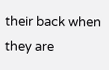their back when they are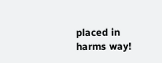placed in harms way!